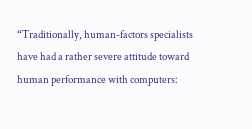“Traditionally, human-factors specialists have had a rather severe attitude toward human performance with computers: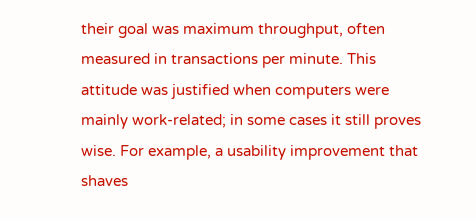their goal was maximum throughput, often measured in transactions per minute. This attitude was justified when computers were mainly work-related; in some cases it still proves wise. For example, a usability improvement that shaves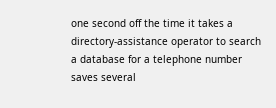one second off the time it takes a directory-assistance operator to search a database for a telephone number saves several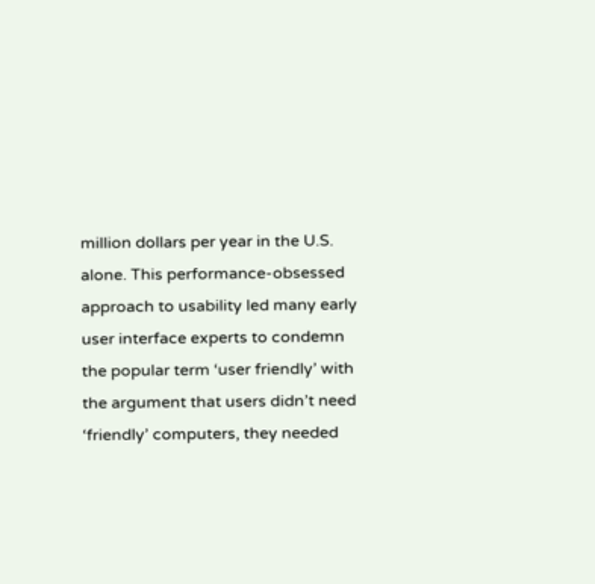million dollars per year in the U.S. alone. This performance-obsessed approach to usability led many early user interface experts to condemn the popular term ‘user friendly’ with the argument that users didn’t need ‘friendly’ computers, they needed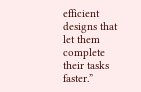efficient designs that let them complete their tasks faster.”